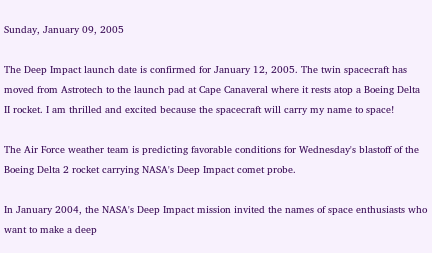Sunday, January 09, 2005

The Deep Impact launch date is confirmed for January 12, 2005. The twin spacecraft has moved from Astrotech to the launch pad at Cape Canaveral where it rests atop a Boeing Delta II rocket. I am thrilled and excited because the spacecraft will carry my name to space!

The Air Force weather team is predicting favorable conditions for Wednesday's blastoff of the Boeing Delta 2 rocket carrying NASA's Deep Impact comet probe.

In January 2004, the NASA's Deep Impact mission invited the names of space enthusiasts who want to make a deep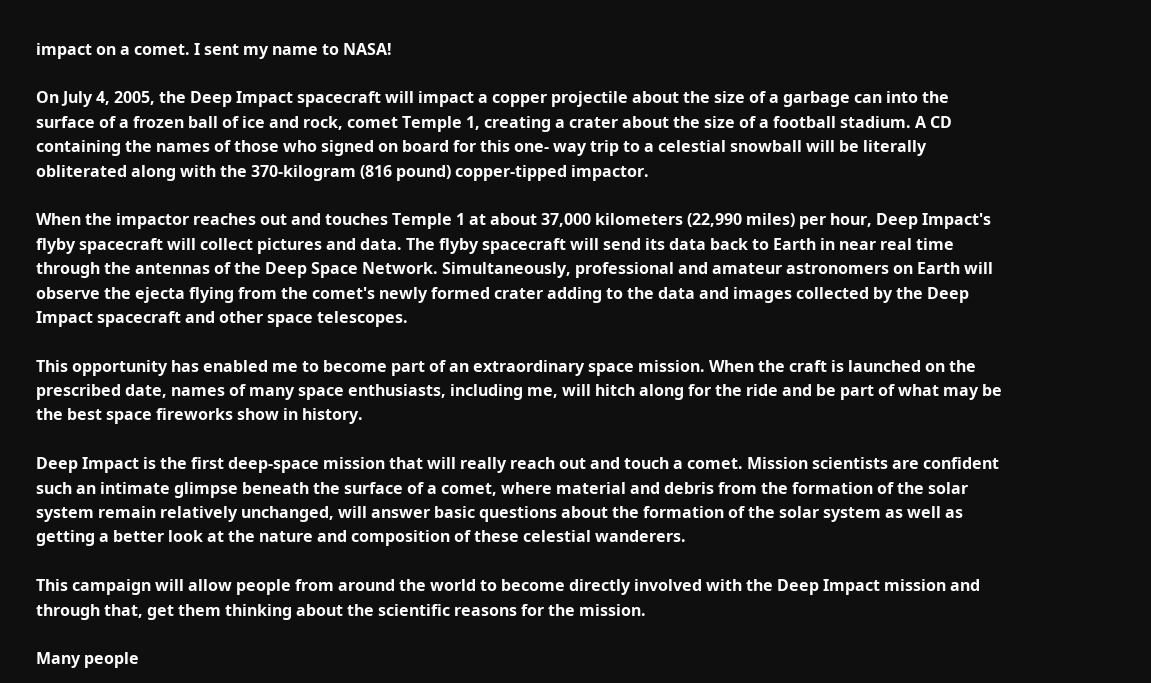impact on a comet. I sent my name to NASA!

On July 4, 2005, the Deep Impact spacecraft will impact a copper projectile about the size of a garbage can into the surface of a frozen ball of ice and rock, comet Temple 1, creating a crater about the size of a football stadium. A CD containing the names of those who signed on board for this one- way trip to a celestial snowball will be literally obliterated along with the 370-kilogram (816 pound) copper-tipped impactor.

When the impactor reaches out and touches Temple 1 at about 37,000 kilometers (22,990 miles) per hour, Deep Impact's flyby spacecraft will collect pictures and data. The flyby spacecraft will send its data back to Earth in near real time through the antennas of the Deep Space Network. Simultaneously, professional and amateur astronomers on Earth will observe the ejecta flying from the comet's newly formed crater adding to the data and images collected by the Deep Impact spacecraft and other space telescopes.

This opportunity has enabled me to become part of an extraordinary space mission. When the craft is launched on the prescribed date, names of many space enthusiasts, including me, will hitch along for the ride and be part of what may be the best space fireworks show in history.

Deep Impact is the first deep-space mission that will really reach out and touch a comet. Mission scientists are confident such an intimate glimpse beneath the surface of a comet, where material and debris from the formation of the solar system remain relatively unchanged, will answer basic questions about the formation of the solar system as well as getting a better look at the nature and composition of these celestial wanderers.

This campaign will allow people from around the world to become directly involved with the Deep Impact mission and through that, get them thinking about the scientific reasons for the mission.

Many people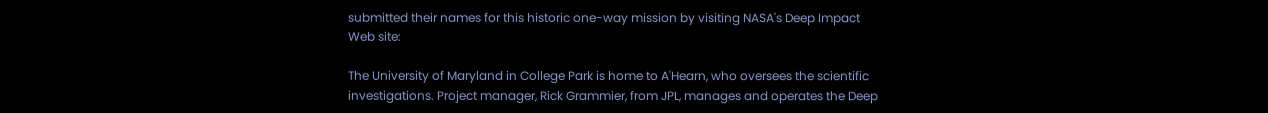submitted their names for this historic one-way mission by visiting NASA's Deep Impact Web site:

The University of Maryland in College Park is home to A'Hearn, who oversees the scientific investigations. Project manager, Rick Grammier, from JPL, manages and operates the Deep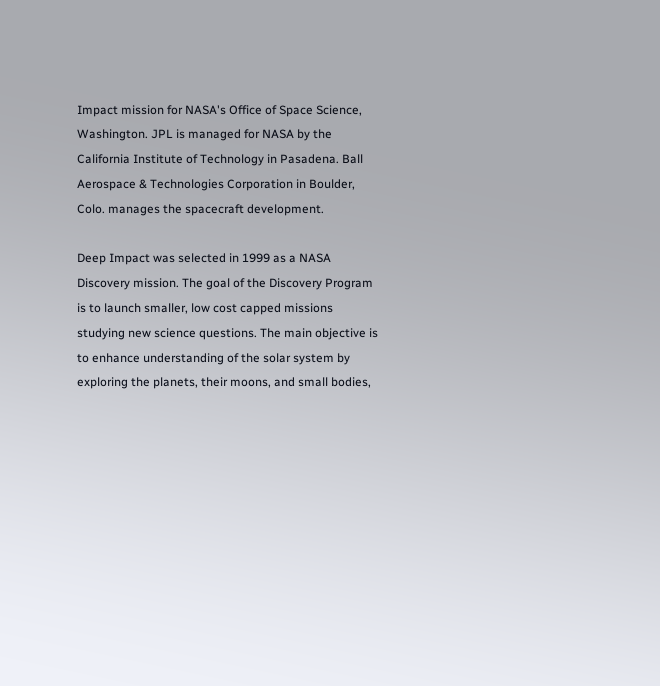Impact mission for NASA's Office of Space Science, Washington. JPL is managed for NASA by the California Institute of Technology in Pasadena. Ball Aerospace & Technologies Corporation in Boulder, Colo. manages the spacecraft development.

Deep Impact was selected in 1999 as a NASA Discovery mission. The goal of the Discovery Program is to launch smaller, low cost capped missions studying new science questions. The main objective is to enhance understanding of the solar system by exploring the planets, their moons, and small bodies,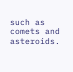such as comets and asteroids.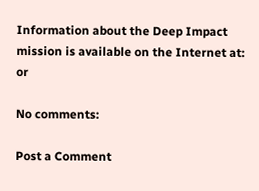Information about the Deep Impact mission is available on the Internet at: or

No comments:

Post a Comment